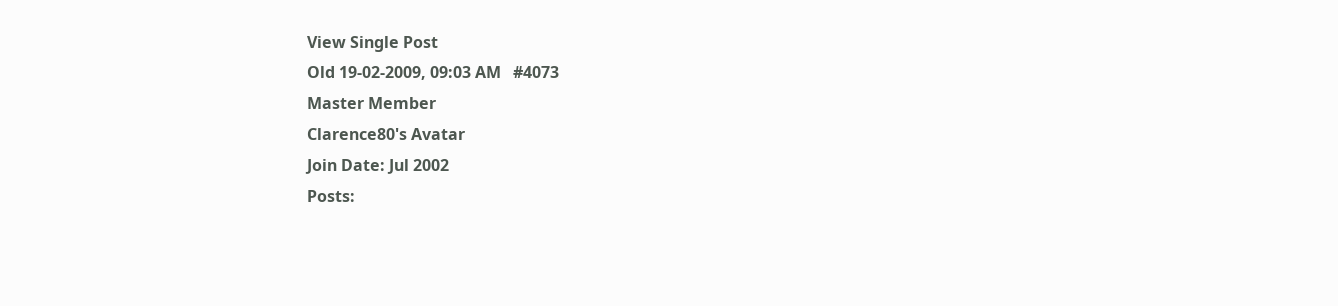View Single Post
Old 19-02-2009, 09:03 AM   #4073
Master Member
Clarence80's Avatar
Join Date: Jul 2002
Posts: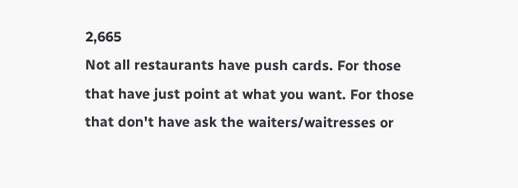2,665
Not all restaurants have push cards. For those that have just point at what you want. For those that don't have ask the waiters/waitresses or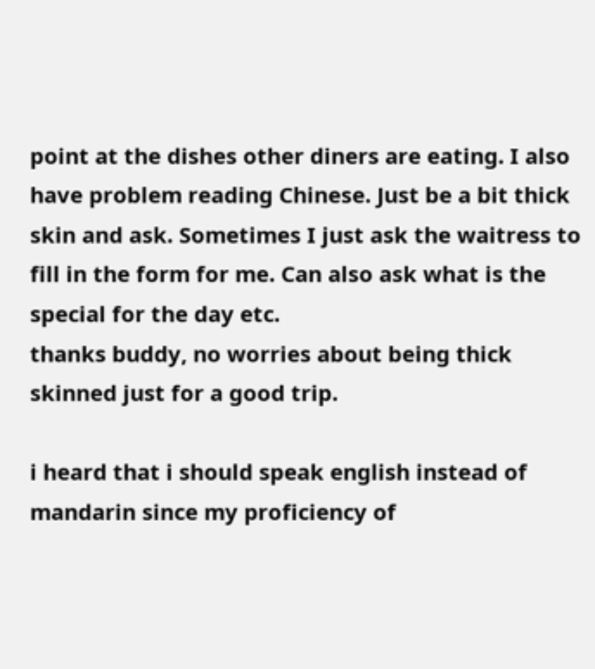point at the dishes other diners are eating. I also have problem reading Chinese. Just be a bit thick skin and ask. Sometimes I just ask the waitress to fill in the form for me. Can also ask what is the special for the day etc.
thanks buddy, no worries about being thick skinned just for a good trip.

i heard that i should speak english instead of mandarin since my proficiency of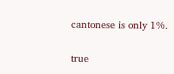cantonese is only 1%.

true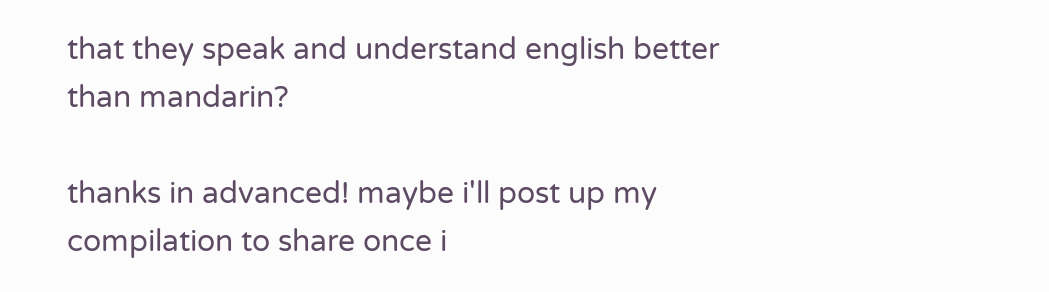that they speak and understand english better than mandarin?

thanks in advanced! maybe i'll post up my compilation to share once i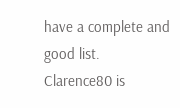have a complete and good list.
Clarence80 is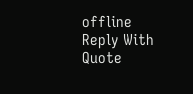offline   Reply With Quote